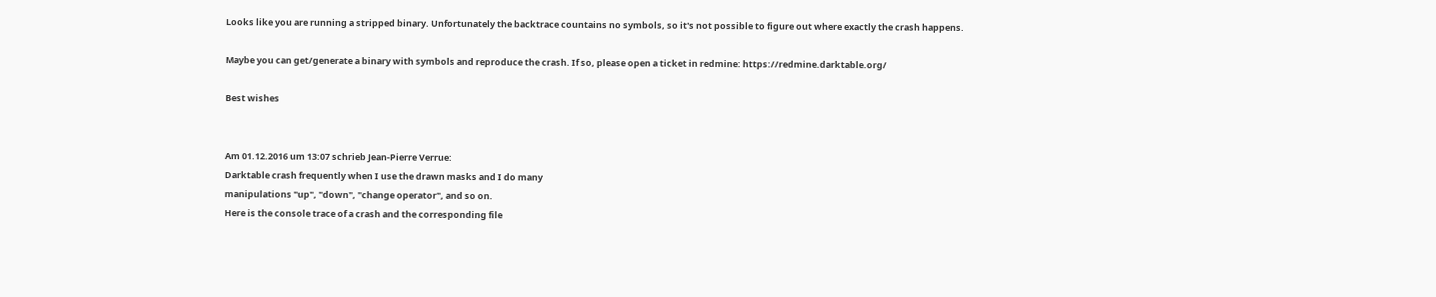Looks like you are running a stripped binary. Unfortunately the backtrace countains no symbols, so it's not possible to figure out where exactly the crash happens.

Maybe you can get/generate a binary with symbols and reproduce the crash. If so, please open a ticket in redmine: https://redmine.darktable.org/

Best wishes


Am 01.12.2016 um 13:07 schrieb Jean-Pierre Verrue:
Darktable crash frequently when I use the drawn masks and I do many
manipulations "up", "down", "change operator", and so on.
Here is the console trace of a crash and the corresponding file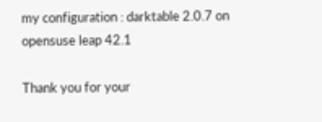my configuration : darktable 2.0.7 on opensuse leap 42.1

Thank you for your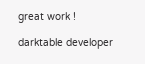great work !

darktable developer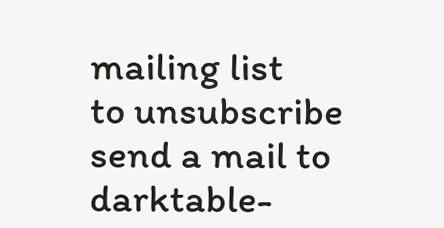mailing list
to unsubscribe send a mail to darktable-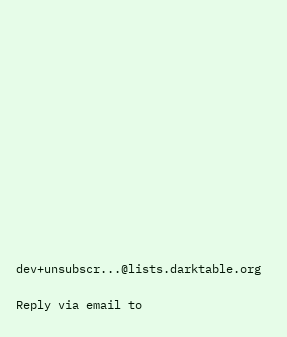dev+unsubscr...@lists.darktable.org

Reply via email to